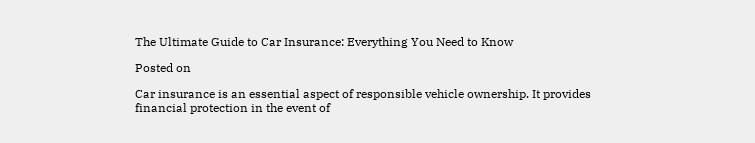The Ultimate Guide to Car Insurance: Everything You Need to Know

Posted on

Car insurance is an essential aspect of responsible vehicle ownership. It provides financial protection in the event of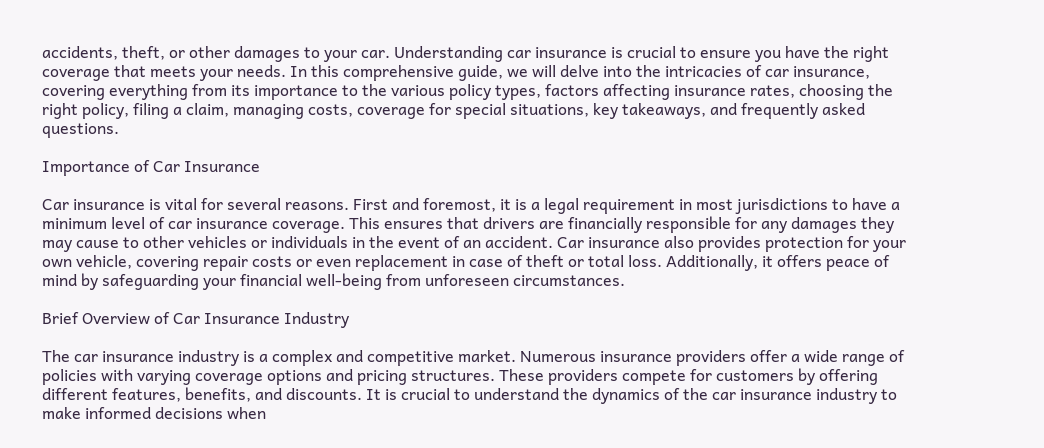accidents, theft, or other damages to your car. Understanding car insurance is crucial to ensure you have the right coverage that meets your needs. In this comprehensive guide, we will delve into the intricacies of car insurance, covering everything from its importance to the various policy types, factors affecting insurance rates, choosing the right policy, filing a claim, managing costs, coverage for special situations, key takeaways, and frequently asked questions.

Importance of Car Insurance

Car insurance is vital for several reasons. First and foremost, it is a legal requirement in most jurisdictions to have a minimum level of car insurance coverage. This ensures that drivers are financially responsible for any damages they may cause to other vehicles or individuals in the event of an accident. Car insurance also provides protection for your own vehicle, covering repair costs or even replacement in case of theft or total loss. Additionally, it offers peace of mind by safeguarding your financial well-being from unforeseen circumstances.

Brief Overview of Car Insurance Industry

The car insurance industry is a complex and competitive market. Numerous insurance providers offer a wide range of policies with varying coverage options and pricing structures. These providers compete for customers by offering different features, benefits, and discounts. It is crucial to understand the dynamics of the car insurance industry to make informed decisions when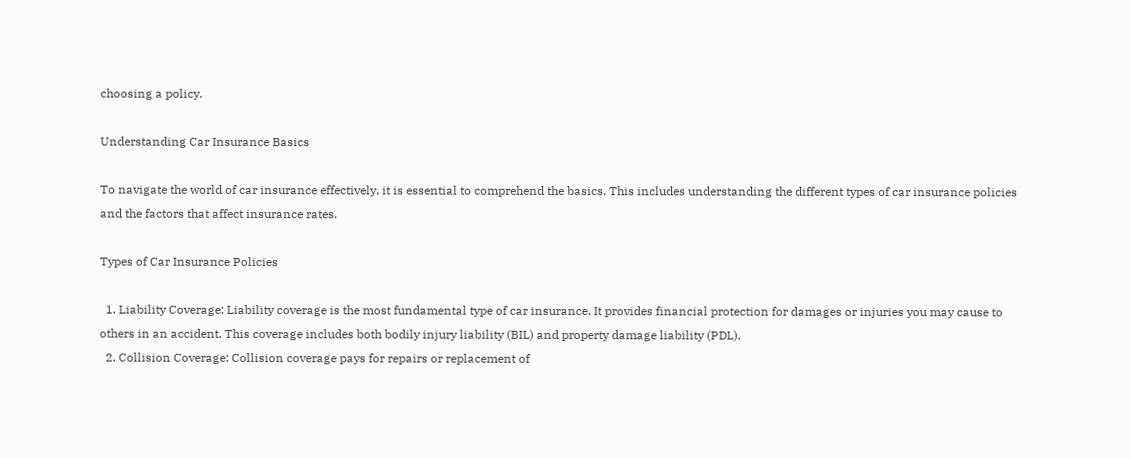choosing a policy.

Understanding Car Insurance Basics

To navigate the world of car insurance effectively, it is essential to comprehend the basics. This includes understanding the different types of car insurance policies and the factors that affect insurance rates.

Types of Car Insurance Policies

  1. Liability Coverage: Liability coverage is the most fundamental type of car insurance. It provides financial protection for damages or injuries you may cause to others in an accident. This coverage includes both bodily injury liability (BIL) and property damage liability (PDL).
  2. Collision Coverage: Collision coverage pays for repairs or replacement of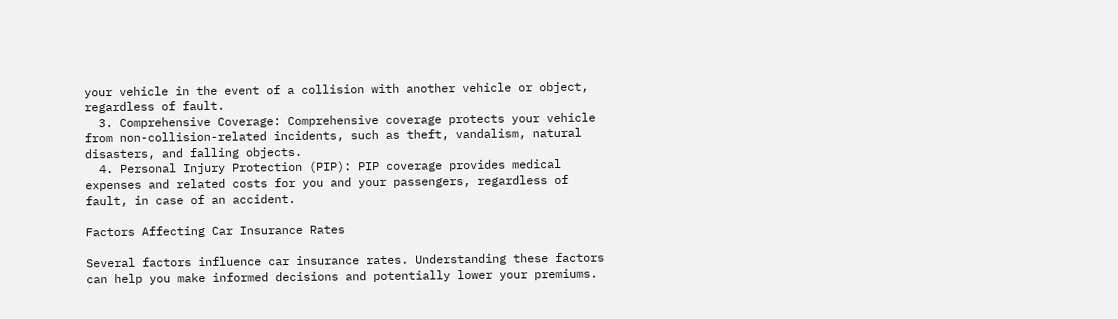your vehicle in the event of a collision with another vehicle or object, regardless of fault.
  3. Comprehensive Coverage: Comprehensive coverage protects your vehicle from non-collision-related incidents, such as theft, vandalism, natural disasters, and falling objects.
  4. Personal Injury Protection (PIP): PIP coverage provides medical expenses and related costs for you and your passengers, regardless of fault, in case of an accident.

Factors Affecting Car Insurance Rates

Several factors influence car insurance rates. Understanding these factors can help you make informed decisions and potentially lower your premiums.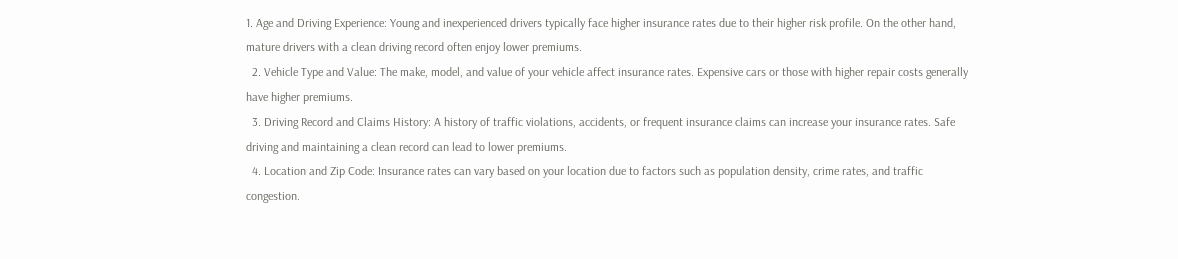1. Age and Driving Experience: Young and inexperienced drivers typically face higher insurance rates due to their higher risk profile. On the other hand, mature drivers with a clean driving record often enjoy lower premiums.
  2. Vehicle Type and Value: The make, model, and value of your vehicle affect insurance rates. Expensive cars or those with higher repair costs generally have higher premiums.
  3. Driving Record and Claims History: A history of traffic violations, accidents, or frequent insurance claims can increase your insurance rates. Safe driving and maintaining a clean record can lead to lower premiums.
  4. Location and Zip Code: Insurance rates can vary based on your location due to factors such as population density, crime rates, and traffic congestion.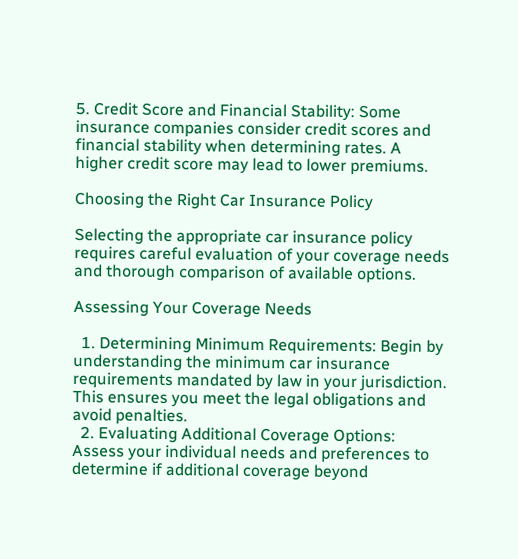5. Credit Score and Financial Stability: Some insurance companies consider credit scores and financial stability when determining rates. A higher credit score may lead to lower premiums.

Choosing the Right Car Insurance Policy

Selecting the appropriate car insurance policy requires careful evaluation of your coverage needs and thorough comparison of available options.

Assessing Your Coverage Needs

  1. Determining Minimum Requirements: Begin by understanding the minimum car insurance requirements mandated by law in your jurisdiction. This ensures you meet the legal obligations and avoid penalties.
  2. Evaluating Additional Coverage Options: Assess your individual needs and preferences to determine if additional coverage beyond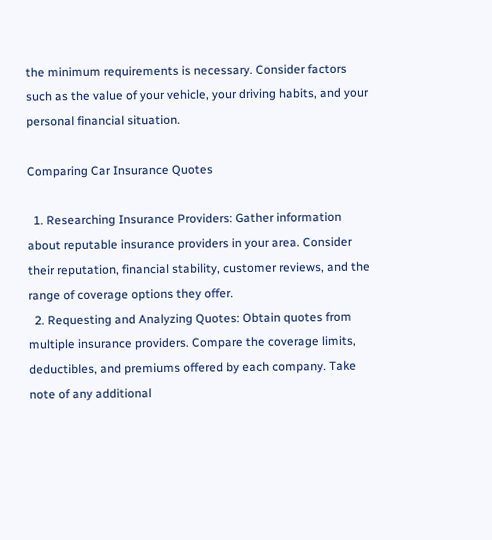the minimum requirements is necessary. Consider factors such as the value of your vehicle, your driving habits, and your personal financial situation.

Comparing Car Insurance Quotes

  1. Researching Insurance Providers: Gather information about reputable insurance providers in your area. Consider their reputation, financial stability, customer reviews, and the range of coverage options they offer.
  2. Requesting and Analyzing Quotes: Obtain quotes from multiple insurance providers. Compare the coverage limits, deductibles, and premiums offered by each company. Take note of any additional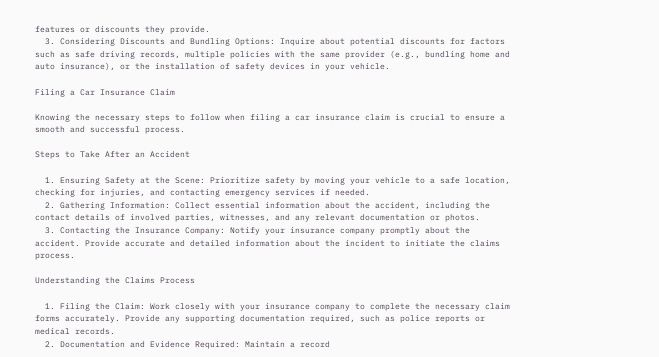features or discounts they provide.
  3. Considering Discounts and Bundling Options: Inquire about potential discounts for factors such as safe driving records, multiple policies with the same provider (e.g., bundling home and auto insurance), or the installation of safety devices in your vehicle.

Filing a Car Insurance Claim

Knowing the necessary steps to follow when filing a car insurance claim is crucial to ensure a smooth and successful process.

Steps to Take After an Accident

  1. Ensuring Safety at the Scene: Prioritize safety by moving your vehicle to a safe location, checking for injuries, and contacting emergency services if needed.
  2. Gathering Information: Collect essential information about the accident, including the contact details of involved parties, witnesses, and any relevant documentation or photos.
  3. Contacting the Insurance Company: Notify your insurance company promptly about the accident. Provide accurate and detailed information about the incident to initiate the claims process.

Understanding the Claims Process

  1. Filing the Claim: Work closely with your insurance company to complete the necessary claim forms accurately. Provide any supporting documentation required, such as police reports or medical records.
  2. Documentation and Evidence Required: Maintain a record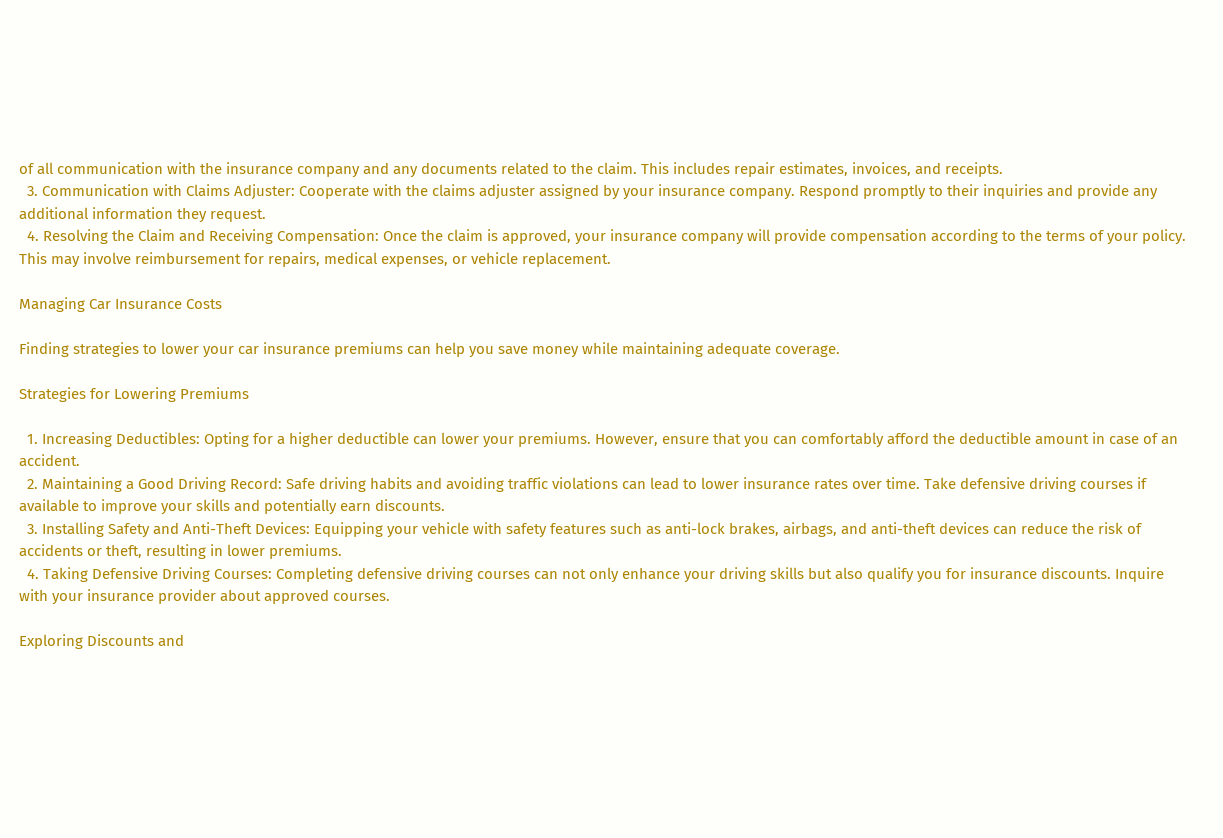of all communication with the insurance company and any documents related to the claim. This includes repair estimates, invoices, and receipts.
  3. Communication with Claims Adjuster: Cooperate with the claims adjuster assigned by your insurance company. Respond promptly to their inquiries and provide any additional information they request.
  4. Resolving the Claim and Receiving Compensation: Once the claim is approved, your insurance company will provide compensation according to the terms of your policy. This may involve reimbursement for repairs, medical expenses, or vehicle replacement.

Managing Car Insurance Costs

Finding strategies to lower your car insurance premiums can help you save money while maintaining adequate coverage.

Strategies for Lowering Premiums

  1. Increasing Deductibles: Opting for a higher deductible can lower your premiums. However, ensure that you can comfortably afford the deductible amount in case of an accident.
  2. Maintaining a Good Driving Record: Safe driving habits and avoiding traffic violations can lead to lower insurance rates over time. Take defensive driving courses if available to improve your skills and potentially earn discounts.
  3. Installing Safety and Anti-Theft Devices: Equipping your vehicle with safety features such as anti-lock brakes, airbags, and anti-theft devices can reduce the risk of accidents or theft, resulting in lower premiums.
  4. Taking Defensive Driving Courses: Completing defensive driving courses can not only enhance your driving skills but also qualify you for insurance discounts. Inquire with your insurance provider about approved courses.

Exploring Discounts and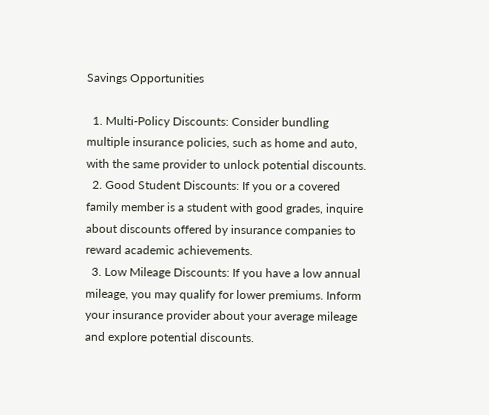Savings Opportunities

  1. Multi-Policy Discounts: Consider bundling multiple insurance policies, such as home and auto, with the same provider to unlock potential discounts.
  2. Good Student Discounts: If you or a covered family member is a student with good grades, inquire about discounts offered by insurance companies to reward academic achievements.
  3. Low Mileage Discounts: If you have a low annual mileage, you may qualify for lower premiums. Inform your insurance provider about your average mileage and explore potential discounts.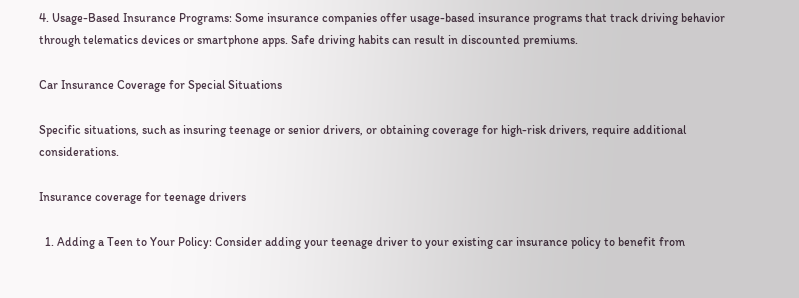4. Usage-Based Insurance Programs: Some insurance companies offer usage-based insurance programs that track driving behavior through telematics devices or smartphone apps. Safe driving habits can result in discounted premiums.

Car Insurance Coverage for Special Situations

Specific situations, such as insuring teenage or senior drivers, or obtaining coverage for high-risk drivers, require additional considerations.

Insurance coverage for teenage drivers

  1. Adding a Teen to Your Policy: Consider adding your teenage driver to your existing car insurance policy to benefit from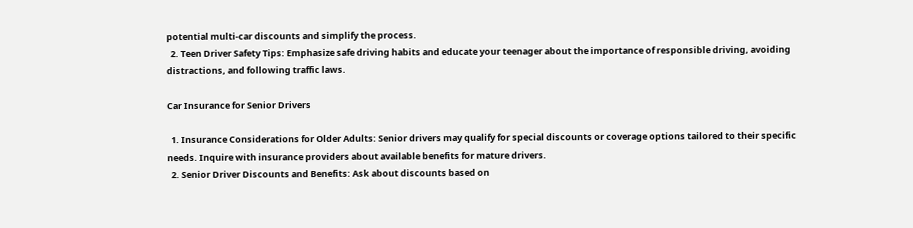potential multi-car discounts and simplify the process.
  2. Teen Driver Safety Tips: Emphasize safe driving habits and educate your teenager about the importance of responsible driving, avoiding distractions, and following traffic laws.

Car Insurance for Senior Drivers

  1. Insurance Considerations for Older Adults: Senior drivers may qualify for special discounts or coverage options tailored to their specific needs. Inquire with insurance providers about available benefits for mature drivers.
  2. Senior Driver Discounts and Benefits: Ask about discounts based on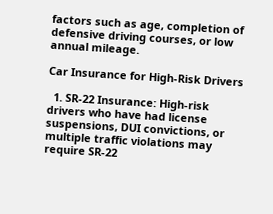factors such as age, completion of defensive driving courses, or low annual mileage.

Car Insurance for High-Risk Drivers

  1. SR-22 Insurance: High-risk drivers who have had license suspensions, DUI convictions, or multiple traffic violations may require SR-22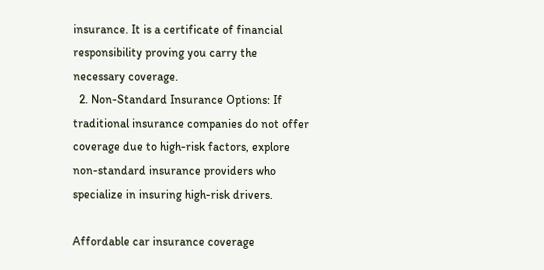insurance. It is a certificate of financial responsibility proving you carry the necessary coverage.
  2. Non-Standard Insurance Options: If traditional insurance companies do not offer coverage due to high-risk factors, explore non-standard insurance providers who specialize in insuring high-risk drivers.

Affordable car insurance coverage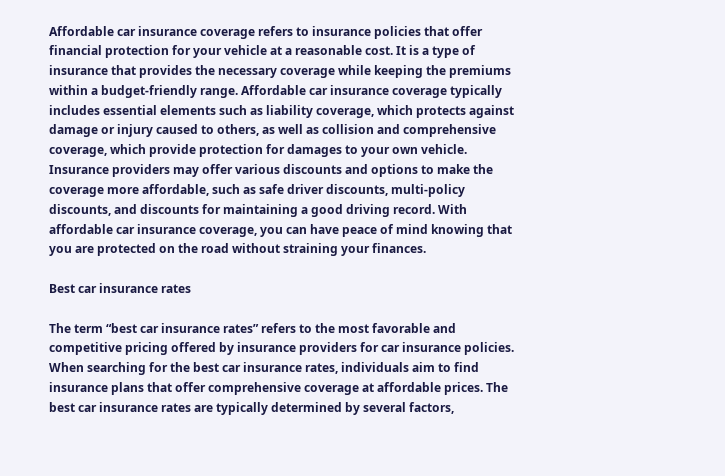Affordable car insurance coverage refers to insurance policies that offer financial protection for your vehicle at a reasonable cost. It is a type of insurance that provides the necessary coverage while keeping the premiums within a budget-friendly range. Affordable car insurance coverage typically includes essential elements such as liability coverage, which protects against damage or injury caused to others, as well as collision and comprehensive coverage, which provide protection for damages to your own vehicle. Insurance providers may offer various discounts and options to make the coverage more affordable, such as safe driver discounts, multi-policy discounts, and discounts for maintaining a good driving record. With affordable car insurance coverage, you can have peace of mind knowing that you are protected on the road without straining your finances.

Best car insurance rates

The term “best car insurance rates” refers to the most favorable and competitive pricing offered by insurance providers for car insurance policies. When searching for the best car insurance rates, individuals aim to find insurance plans that offer comprehensive coverage at affordable prices. The best car insurance rates are typically determined by several factors,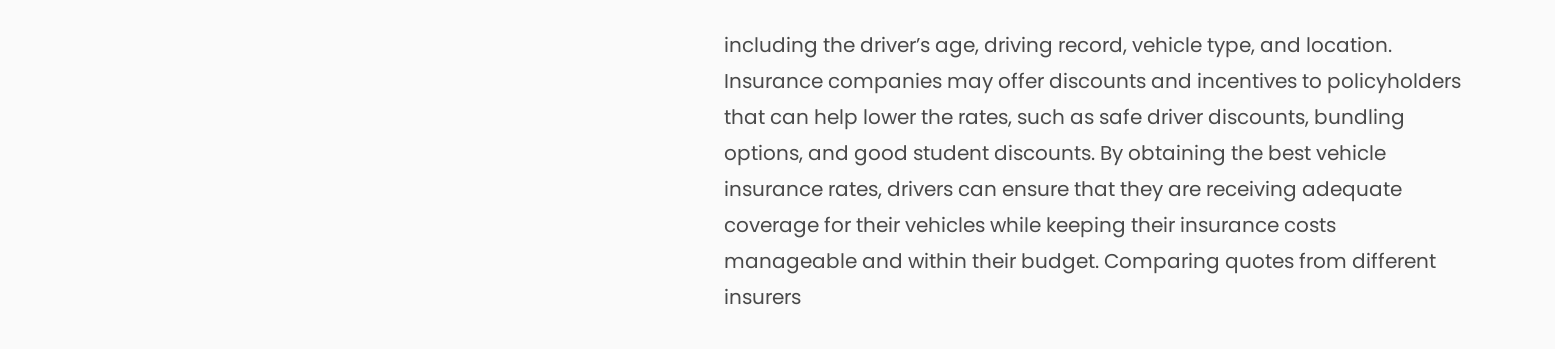including the driver’s age, driving record, vehicle type, and location. Insurance companies may offer discounts and incentives to policyholders that can help lower the rates, such as safe driver discounts, bundling options, and good student discounts. By obtaining the best vehicle insurance rates, drivers can ensure that they are receiving adequate coverage for their vehicles while keeping their insurance costs manageable and within their budget. Comparing quotes from different insurers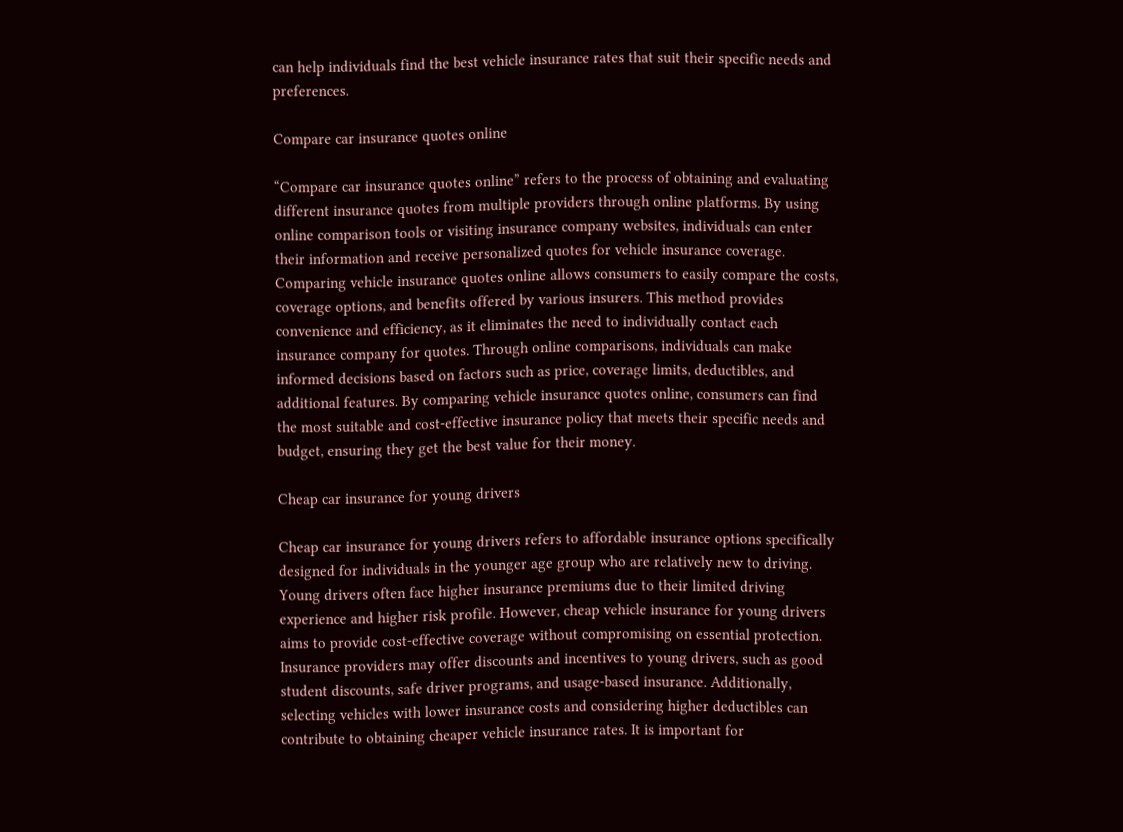can help individuals find the best vehicle insurance rates that suit their specific needs and preferences.

Compare car insurance quotes online

“Compare car insurance quotes online” refers to the process of obtaining and evaluating different insurance quotes from multiple providers through online platforms. By using online comparison tools or visiting insurance company websites, individuals can enter their information and receive personalized quotes for vehicle insurance coverage. Comparing vehicle insurance quotes online allows consumers to easily compare the costs, coverage options, and benefits offered by various insurers. This method provides convenience and efficiency, as it eliminates the need to individually contact each insurance company for quotes. Through online comparisons, individuals can make informed decisions based on factors such as price, coverage limits, deductibles, and additional features. By comparing vehicle insurance quotes online, consumers can find the most suitable and cost-effective insurance policy that meets their specific needs and budget, ensuring they get the best value for their money.

Cheap car insurance for young drivers

Cheap car insurance for young drivers refers to affordable insurance options specifically designed for individuals in the younger age group who are relatively new to driving. Young drivers often face higher insurance premiums due to their limited driving experience and higher risk profile. However, cheap vehicle insurance for young drivers aims to provide cost-effective coverage without compromising on essential protection. Insurance providers may offer discounts and incentives to young drivers, such as good student discounts, safe driver programs, and usage-based insurance. Additionally, selecting vehicles with lower insurance costs and considering higher deductibles can contribute to obtaining cheaper vehicle insurance rates. It is important for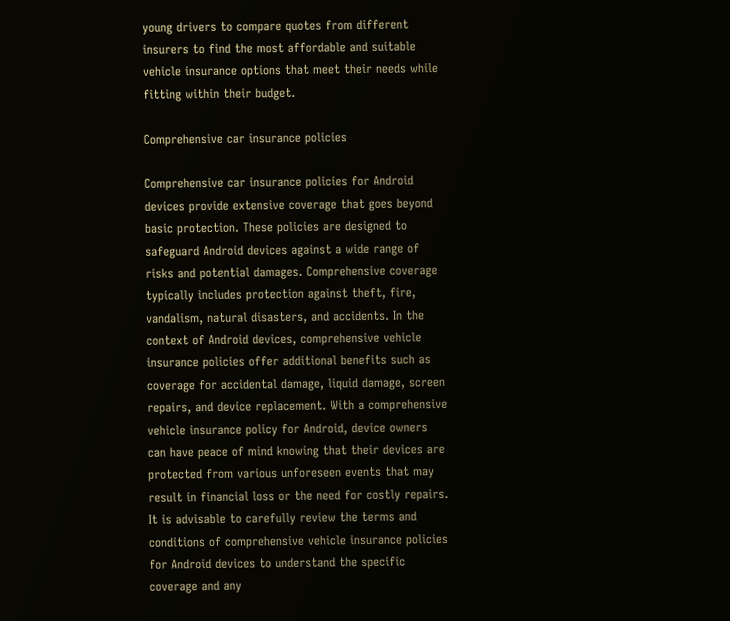young drivers to compare quotes from different insurers to find the most affordable and suitable vehicle insurance options that meet their needs while fitting within their budget.

Comprehensive car insurance policies

Comprehensive car insurance policies for Android devices provide extensive coverage that goes beyond basic protection. These policies are designed to safeguard Android devices against a wide range of risks and potential damages. Comprehensive coverage typically includes protection against theft, fire, vandalism, natural disasters, and accidents. In the context of Android devices, comprehensive vehicle insurance policies offer additional benefits such as coverage for accidental damage, liquid damage, screen repairs, and device replacement. With a comprehensive vehicle insurance policy for Android, device owners can have peace of mind knowing that their devices are protected from various unforeseen events that may result in financial loss or the need for costly repairs. It is advisable to carefully review the terms and conditions of comprehensive vehicle insurance policies for Android devices to understand the specific coverage and any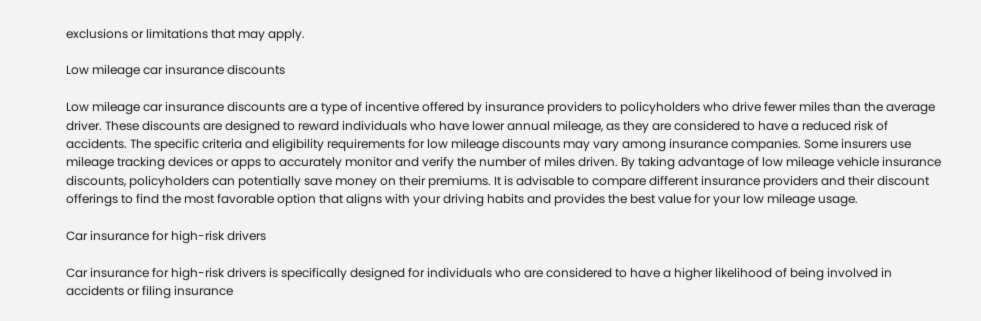exclusions or limitations that may apply.

Low mileage car insurance discounts

Low mileage car insurance discounts are a type of incentive offered by insurance providers to policyholders who drive fewer miles than the average driver. These discounts are designed to reward individuals who have lower annual mileage, as they are considered to have a reduced risk of accidents. The specific criteria and eligibility requirements for low mileage discounts may vary among insurance companies. Some insurers use mileage tracking devices or apps to accurately monitor and verify the number of miles driven. By taking advantage of low mileage vehicle insurance  discounts, policyholders can potentially save money on their premiums. It is advisable to compare different insurance providers and their discount offerings to find the most favorable option that aligns with your driving habits and provides the best value for your low mileage usage.

Car insurance for high-risk drivers

Car insurance for high-risk drivers is specifically designed for individuals who are considered to have a higher likelihood of being involved in accidents or filing insurance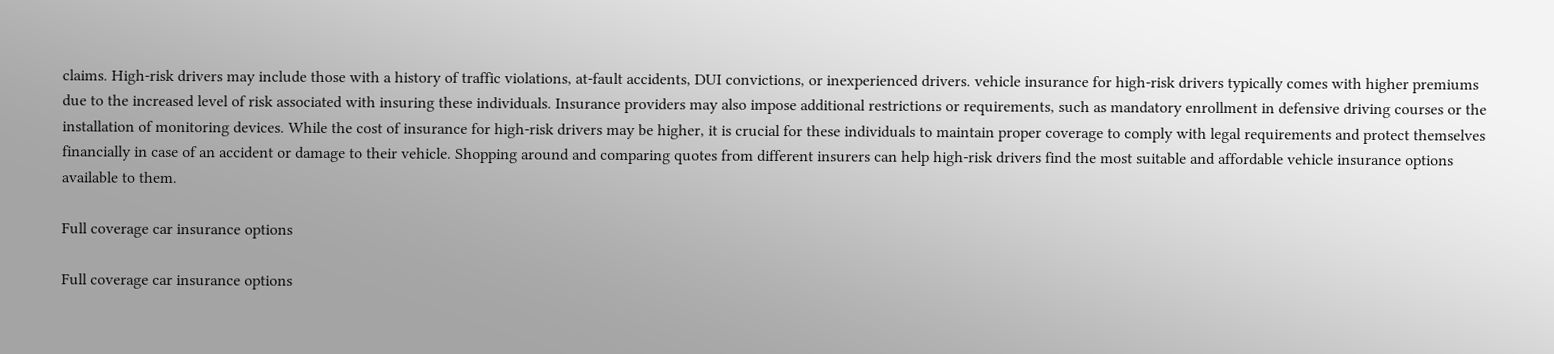claims. High-risk drivers may include those with a history of traffic violations, at-fault accidents, DUI convictions, or inexperienced drivers. vehicle insurance for high-risk drivers typically comes with higher premiums due to the increased level of risk associated with insuring these individuals. Insurance providers may also impose additional restrictions or requirements, such as mandatory enrollment in defensive driving courses or the installation of monitoring devices. While the cost of insurance for high-risk drivers may be higher, it is crucial for these individuals to maintain proper coverage to comply with legal requirements and protect themselves financially in case of an accident or damage to their vehicle. Shopping around and comparing quotes from different insurers can help high-risk drivers find the most suitable and affordable vehicle insurance options available to them.

Full coverage car insurance options

Full coverage car insurance options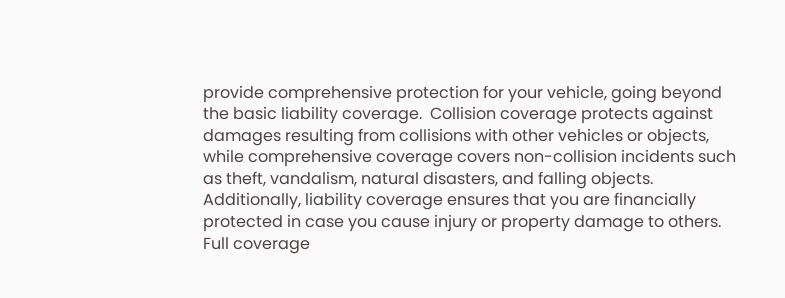provide comprehensive protection for your vehicle, going beyond the basic liability coverage.  Collision coverage protects against damages resulting from collisions with other vehicles or objects, while comprehensive coverage covers non-collision incidents such as theft, vandalism, natural disasters, and falling objects. Additionally, liability coverage ensures that you are financially protected in case you cause injury or property damage to others. Full coverage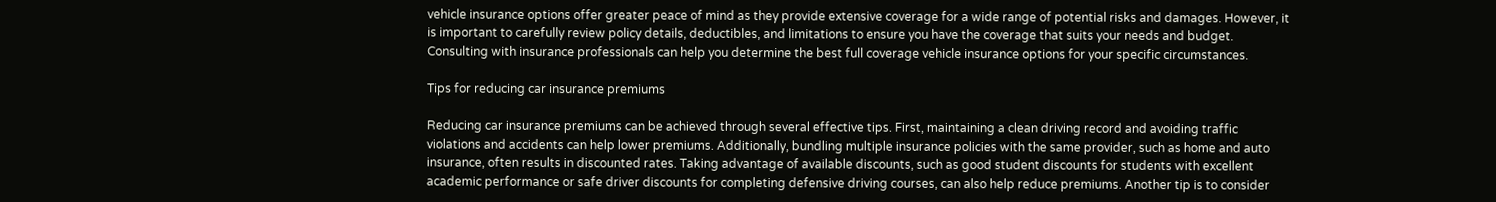vehicle insurance options offer greater peace of mind as they provide extensive coverage for a wide range of potential risks and damages. However, it is important to carefully review policy details, deductibles, and limitations to ensure you have the coverage that suits your needs and budget. Consulting with insurance professionals can help you determine the best full coverage vehicle insurance options for your specific circumstances.

Tips for reducing car insurance premiums

Reducing car insurance premiums can be achieved through several effective tips. First, maintaining a clean driving record and avoiding traffic violations and accidents can help lower premiums. Additionally, bundling multiple insurance policies with the same provider, such as home and auto insurance, often results in discounted rates. Taking advantage of available discounts, such as good student discounts for students with excellent academic performance or safe driver discounts for completing defensive driving courses, can also help reduce premiums. Another tip is to consider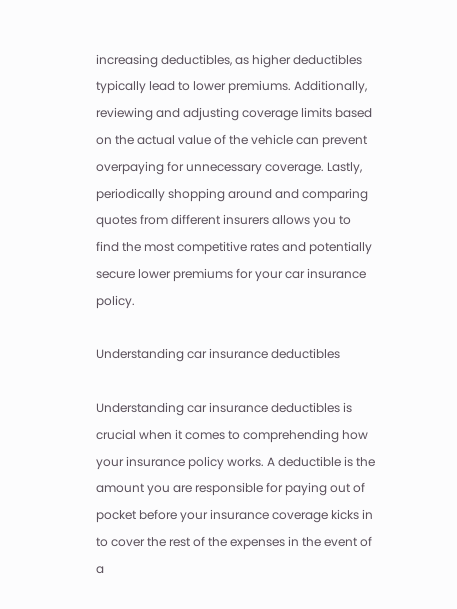increasing deductibles, as higher deductibles typically lead to lower premiums. Additionally, reviewing and adjusting coverage limits based on the actual value of the vehicle can prevent overpaying for unnecessary coverage. Lastly, periodically shopping around and comparing quotes from different insurers allows you to find the most competitive rates and potentially secure lower premiums for your car insurance policy.

Understanding car insurance deductibles

Understanding car insurance deductibles is crucial when it comes to comprehending how your insurance policy works. A deductible is the amount you are responsible for paying out of pocket before your insurance coverage kicks in to cover the rest of the expenses in the event of a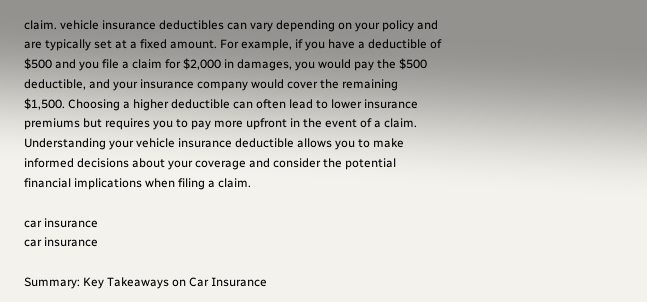claim. vehicle insurance deductibles can vary depending on your policy and are typically set at a fixed amount. For example, if you have a deductible of $500 and you file a claim for $2,000 in damages, you would pay the $500 deductible, and your insurance company would cover the remaining $1,500. Choosing a higher deductible can often lead to lower insurance premiums but requires you to pay more upfront in the event of a claim. Understanding your vehicle insurance deductible allows you to make informed decisions about your coverage and consider the potential financial implications when filing a claim.

car insurance
car insurance

Summary: Key Takeaways on Car Insurance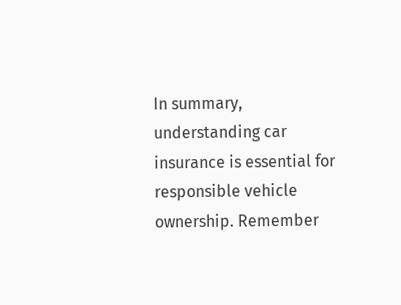In summary, understanding car insurance is essential for responsible vehicle ownership. Remember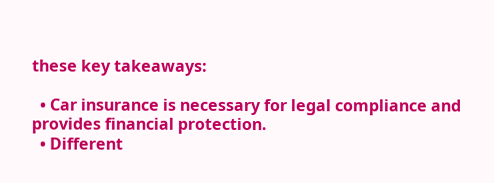these key takeaways:

  • Car insurance is necessary for legal compliance and provides financial protection.
  • Different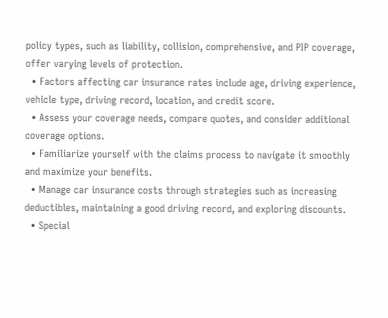policy types, such as liability, collision, comprehensive, and PIP coverage, offer varying levels of protection.
  • Factors affecting car insurance rates include age, driving experience, vehicle type, driving record, location, and credit score.
  • Assess your coverage needs, compare quotes, and consider additional coverage options.
  • Familiarize yourself with the claims process to navigate it smoothly and maximize your benefits.
  • Manage car insurance costs through strategies such as increasing deductibles, maintaining a good driving record, and exploring discounts.
  • Special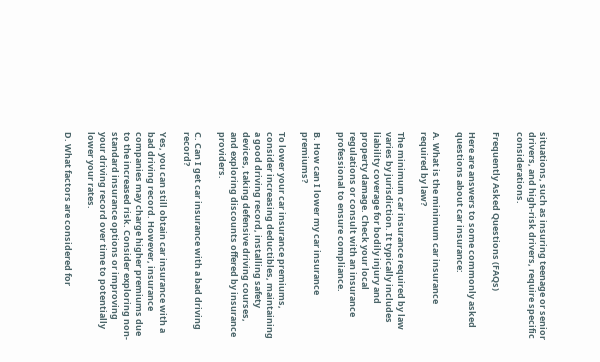situations, such as insuring teenage or senior drivers, and high-risk drivers, require specific considerations.

Frequently Asked Questions (FAQs)

Here are answers to some commonly asked questions about car insurance:

A. What is the minimum car insurance required by law?

The minimum car insurance required by law varies by jurisdiction. It typically includes liability coverage for bodily injury and property damage. Check your local regulations or consult with an insurance professional to ensure compliance.

B. How can I lower my car insurance premiums?

To lower your car insurance premiums, consider increasing deductibles, maintaining a good driving record, installing safety devices, taking defensive driving courses, and exploring discounts offered by insurance providers.

C. Can I get car insurance with a bad driving record?

Yes, you can still obtain car insurance with a bad driving record. However, insurance companies may charge higher premiums due to the increased risk. Consider exploring non-standard insurance options or improving your driving record over time to potentially lower your rates.

D. What factors are considered for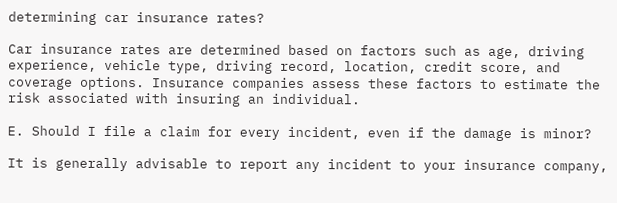determining car insurance rates?

Car insurance rates are determined based on factors such as age, driving experience, vehicle type, driving record, location, credit score, and coverage options. Insurance companies assess these factors to estimate the risk associated with insuring an individual.

E. Should I file a claim for every incident, even if the damage is minor?

It is generally advisable to report any incident to your insurance company,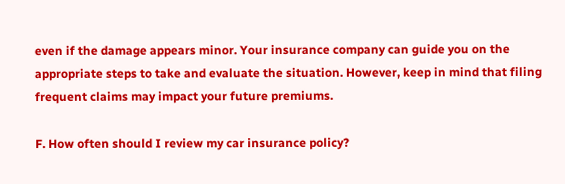even if the damage appears minor. Your insurance company can guide you on the appropriate steps to take and evaluate the situation. However, keep in mind that filing frequent claims may impact your future premiums.

F. How often should I review my car insurance policy?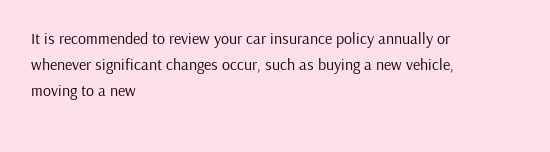It is recommended to review your car insurance policy annually or whenever significant changes occur, such as buying a new vehicle, moving to a new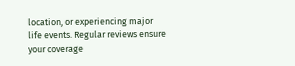location, or experiencing major life events. Regular reviews ensure your coverage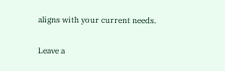aligns with your current needs.

Leave a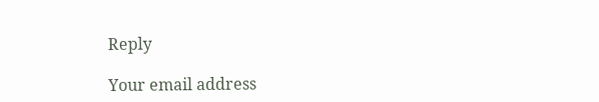Reply

Your email address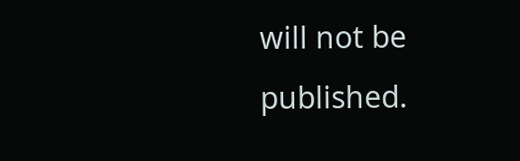will not be published.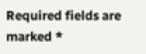Required fields are marked *